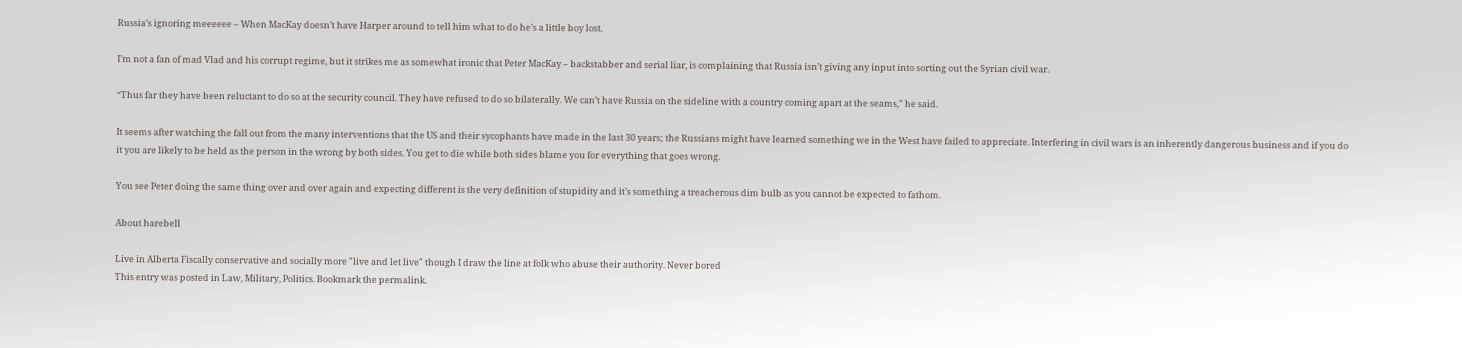Russia’s ignoring meeeeee – When MacKay doesn’t have Harper around to tell him what to do he’s a little boy lost.

I’m not a fan of mad Vlad and his corrupt regime, but it strikes me as somewhat ironic that Peter MacKay – backstabber and serial liar, is complaining that Russia isn’t giving any input into sorting out the Syrian civil war.

“Thus far they have been reluctant to do so at the security council. They have refused to do so bilaterally. We can’t have Russia on the sideline with a country coming apart at the seams,” he said.

It seems after watching the fall out from the many interventions that the US and their sycophants have made in the last 30 years; the Russians might have learned something we in the West have failed to appreciate. Interfering in civil wars is an inherently dangerous business and if you do it you are likely to be held as the person in the wrong by both sides. You get to die while both sides blame you for everything that goes wrong.

You see Peter doing the same thing over and over again and expecting different is the very definition of stupidity and it’s something a treacherous dim bulb as you cannot be expected to fathom.

About harebell

Live in Alberta Fiscally conservative and socially more "live and let live" though I draw the line at folk who abuse their authority. Never bored
This entry was posted in Law, Military, Politics. Bookmark the permalink.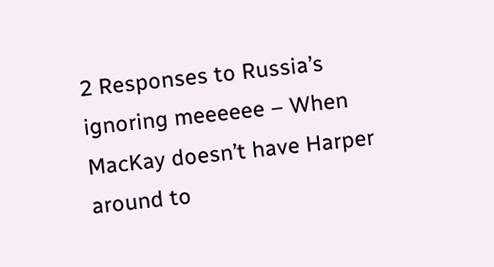2 Responses to Russia’s ignoring meeeeee – When MacKay doesn’t have Harper around to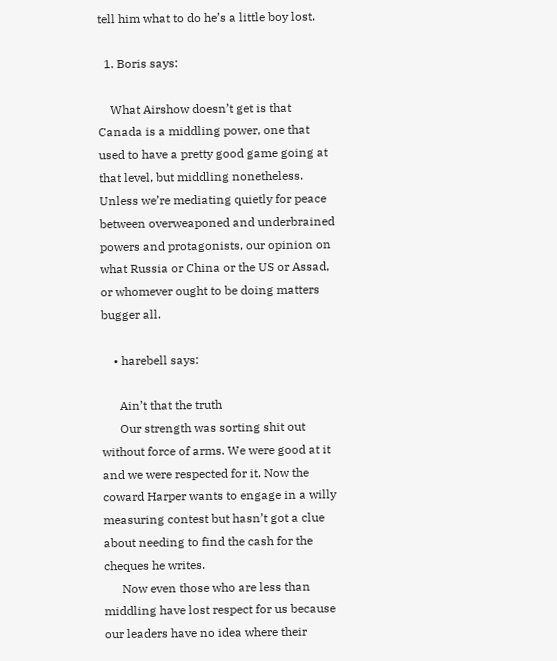tell him what to do he’s a little boy lost.

  1. Boris says:

    What Airshow doesn’t get is that Canada is a middling power, one that used to have a pretty good game going at that level, but middling nonetheless. Unless we’re mediating quietly for peace between overweaponed and underbrained powers and protagonists, our opinion on what Russia or China or the US or Assad, or whomever ought to be doing matters bugger all.

    • harebell says:

      Ain’t that the truth
      Our strength was sorting shit out without force of arms. We were good at it and we were respected for it. Now the coward Harper wants to engage in a willy measuring contest but hasn’t got a clue about needing to find the cash for the cheques he writes.
      Now even those who are less than middling have lost respect for us because our leaders have no idea where their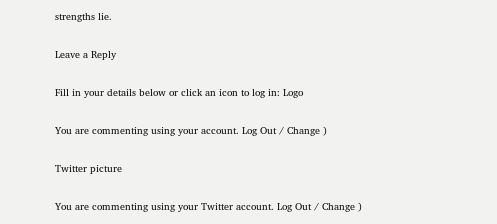strengths lie.

Leave a Reply

Fill in your details below or click an icon to log in: Logo

You are commenting using your account. Log Out / Change )

Twitter picture

You are commenting using your Twitter account. Log Out / Change )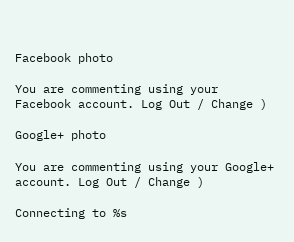Facebook photo

You are commenting using your Facebook account. Log Out / Change )

Google+ photo

You are commenting using your Google+ account. Log Out / Change )

Connecting to %s